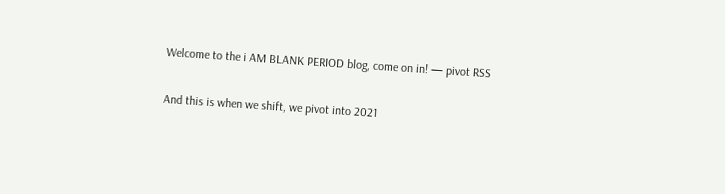Welcome to the i AM BLANK PERIOD blog, come on in! — pivot RSS

And this is when we shift, we pivot into 2021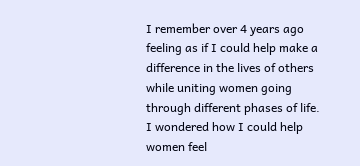I remember over 4 years ago feeling as if I could help make a difference in the lives of others while uniting women going through different phases of life. I wondered how I could help women feel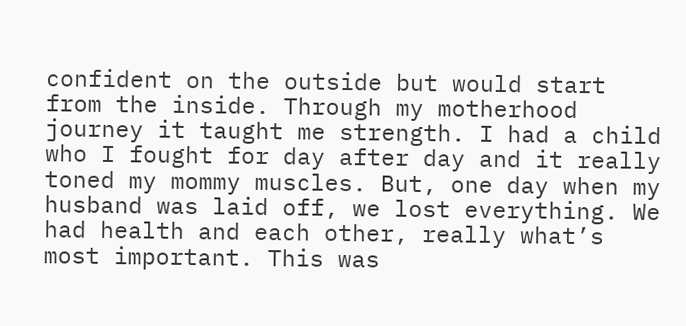confident on the outside but would start from the inside. Through my motherhood journey it taught me strength. I had a child who I fought for day after day and it really toned my mommy muscles. But, one day when my husband was laid off, we lost everything. We had health and each other, really what’s most important. This was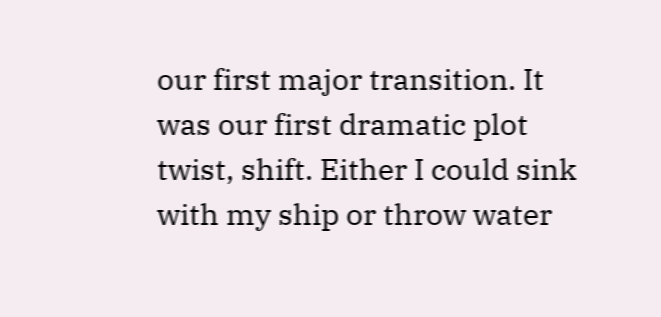our first major transition. It was our first dramatic plot twist, shift. Either I could sink with my ship or throw water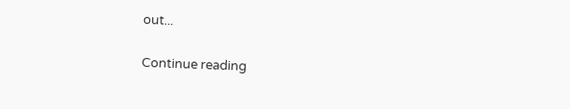out...

Continue reading